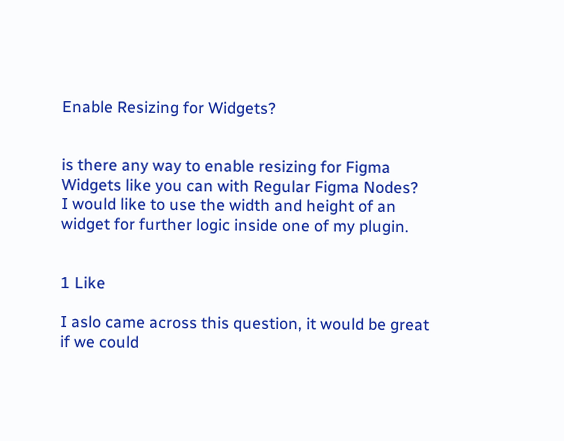Enable Resizing for Widgets?


is there any way to enable resizing for Figma Widgets like you can with Regular Figma Nodes?
I would like to use the width and height of an widget for further logic inside one of my plugin.


1 Like

I aslo came across this question, it would be great if we could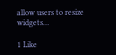allow users to resize widgets…

1 Like